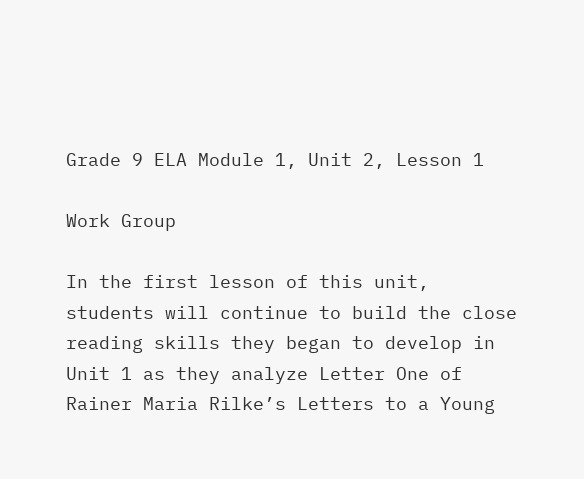Grade 9 ELA Module 1, Unit 2, Lesson 1

Work Group

In the first lesson of this unit, students will continue to build the close reading skills they began to develop in Unit 1 as they analyze Letter One of Rainer Maria Rilke’s Letters to a Young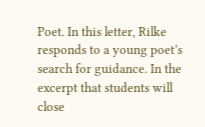Poet. In this letter, Rilke responds to a young poet’s search for guidance. In the excerpt that students will close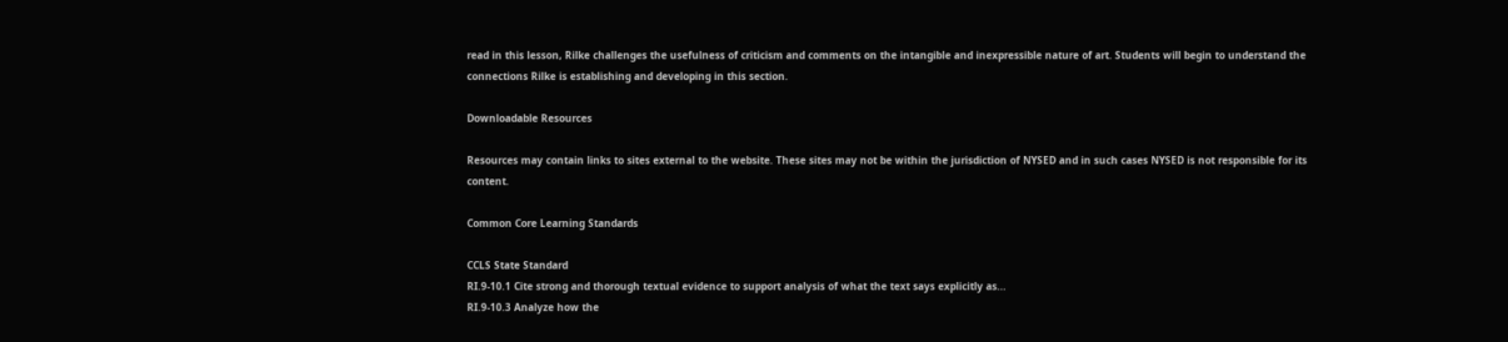read in this lesson, Rilke challenges the usefulness of criticism and comments on the intangible and inexpressible nature of art. Students will begin to understand the connections Rilke is establishing and developing in this section.

Downloadable Resources

Resources may contain links to sites external to the website. These sites may not be within the jurisdiction of NYSED and in such cases NYSED is not responsible for its content.

Common Core Learning Standards

CCLS State Standard
RI.9-10.1 Cite strong and thorough textual evidence to support analysis of what the text says explicitly as...
RI.9-10.3 Analyze how the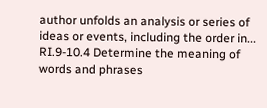author unfolds an analysis or series of ideas or events, including the order in...
RI.9-10.4 Determine the meaning of words and phrases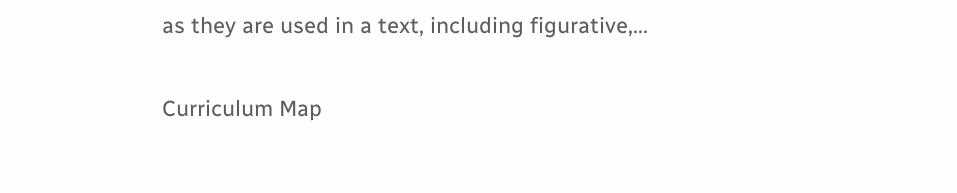as they are used in a text, including figurative,...

Curriculum Map